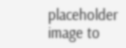placeholder image to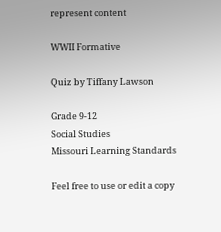represent content

WWII Formative

Quiz by Tiffany Lawson

Grade 9-12
Social Studies
Missouri Learning Standards

Feel free to use or edit a copy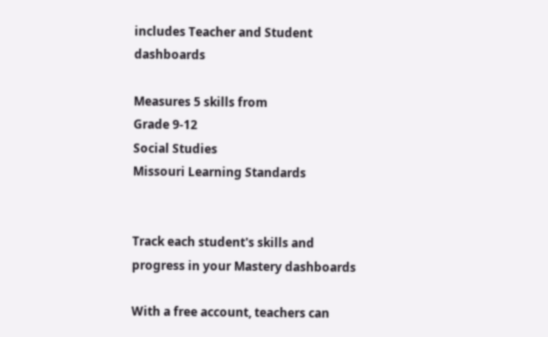includes Teacher and Student dashboards

Measures 5 skills from
Grade 9-12
Social Studies
Missouri Learning Standards


Track each student's skills and progress in your Mastery dashboards

With a free account, teachers can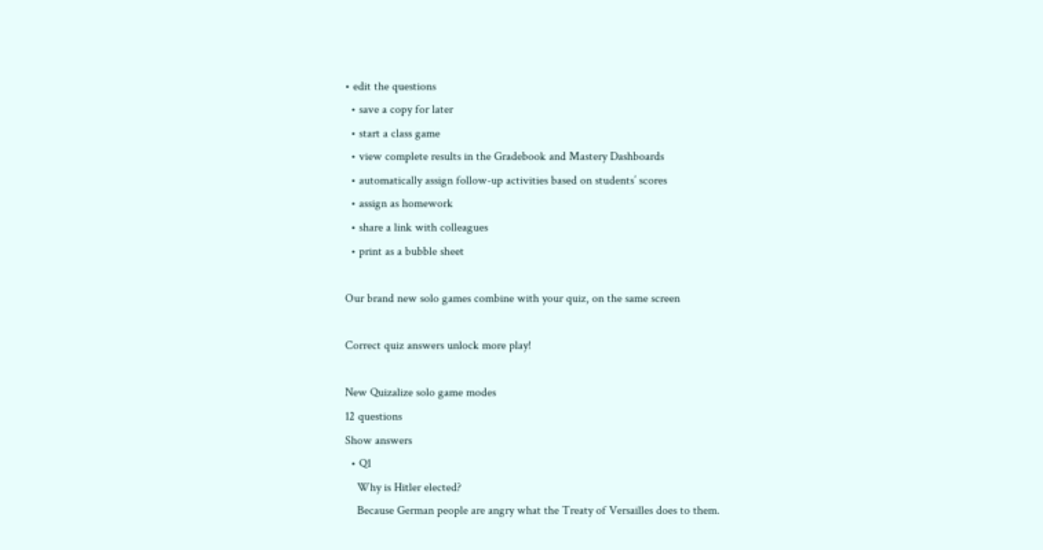• edit the questions
  • save a copy for later
  • start a class game
  • view complete results in the Gradebook and Mastery Dashboards
  • automatically assign follow-up activities based on students’ scores
  • assign as homework
  • share a link with colleagues
  • print as a bubble sheet

Our brand new solo games combine with your quiz, on the same screen

Correct quiz answers unlock more play!

New Quizalize solo game modes
12 questions
Show answers
  • Q1
    Why is Hitler elected?
    Because German people are angry what the Treaty of Versailles does to them.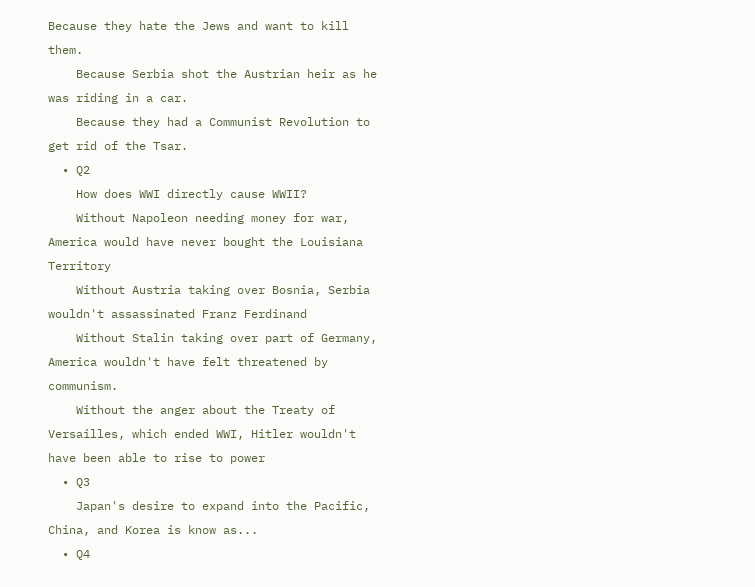Because they hate the Jews and want to kill them.
    Because Serbia shot the Austrian heir as he was riding in a car.
    Because they had a Communist Revolution to get rid of the Tsar.
  • Q2
    How does WWI directly cause WWII?
    Without Napoleon needing money for war, America would have never bought the Louisiana Territory
    Without Austria taking over Bosnia, Serbia wouldn't assassinated Franz Ferdinand
    Without Stalin taking over part of Germany, America wouldn't have felt threatened by communism.
    Without the anger about the Treaty of Versailles, which ended WWI, Hitler wouldn't have been able to rise to power
  • Q3
    Japan's desire to expand into the Pacific, China, and Korea is know as...
  • Q4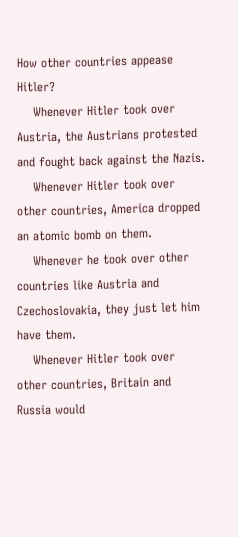How other countries appease Hitler?
    Whenever Hitler took over Austria, the Austrians protested and fought back against the Nazis.
    Whenever Hitler took over other countries, America dropped an atomic bomb on them.
    Whenever he took over other countries like Austria and Czechoslovakia, they just let him have them.
    Whenever Hitler took over other countries, Britain and Russia would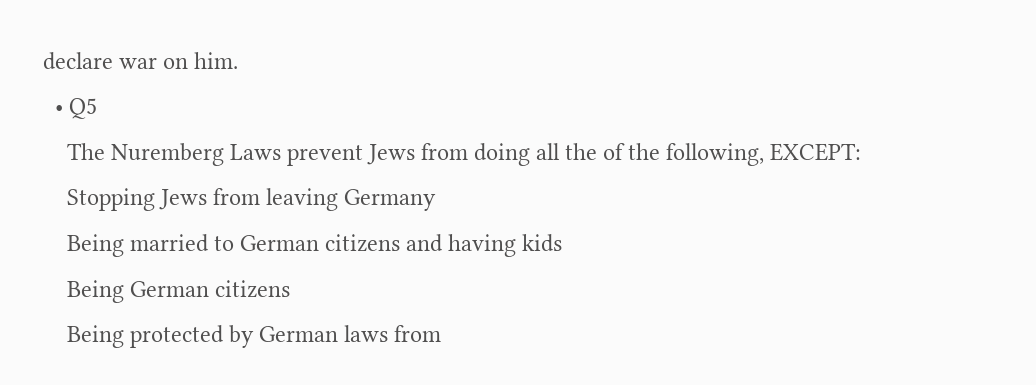declare war on him.
  • Q5
    The Nuremberg Laws prevent Jews from doing all the of the following, EXCEPT:
    Stopping Jews from leaving Germany
    Being married to German citizens and having kids
    Being German citizens
    Being protected by German laws from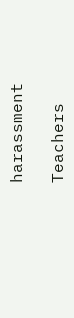harassment

Teachers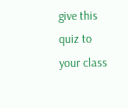give this quiz to your class